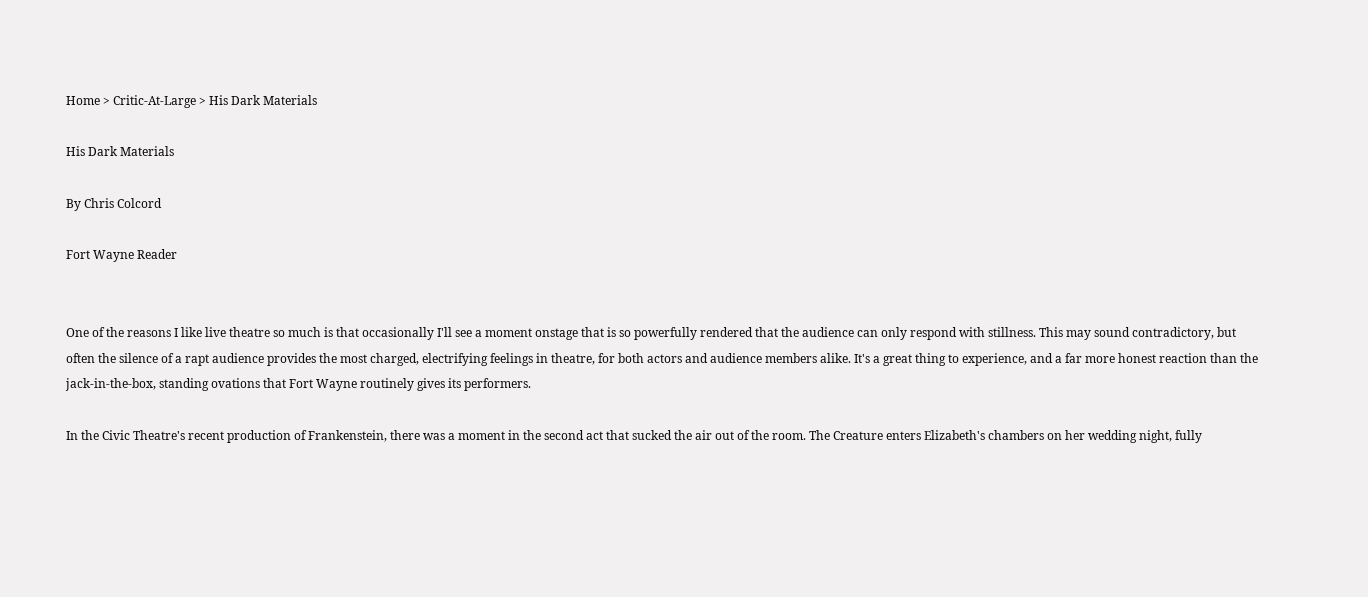Home > Critic-At-Large > His Dark Materials

His Dark Materials

By Chris Colcord

Fort Wayne Reader


One of the reasons I like live theatre so much is that occasionally I'll see a moment onstage that is so powerfully rendered that the audience can only respond with stillness. This may sound contradictory, but often the silence of a rapt audience provides the most charged, electrifying feelings in theatre, for both actors and audience members alike. It's a great thing to experience, and a far more honest reaction than the jack-in-the-box, standing ovations that Fort Wayne routinely gives its performers.

In the Civic Theatre's recent production of Frankenstein, there was a moment in the second act that sucked the air out of the room. The Creature enters Elizabeth's chambers on her wedding night, fully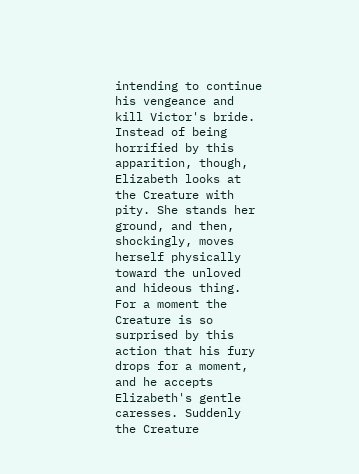intending to continue his vengeance and kill Victor's bride. Instead of being horrified by this apparition, though, Elizabeth looks at the Creature with pity. She stands her ground, and then, shockingly, moves herself physically toward the unloved and hideous thing. For a moment the Creature is so surprised by this action that his fury drops for a moment, and he accepts Elizabeth's gentle caresses. Suddenly the Creature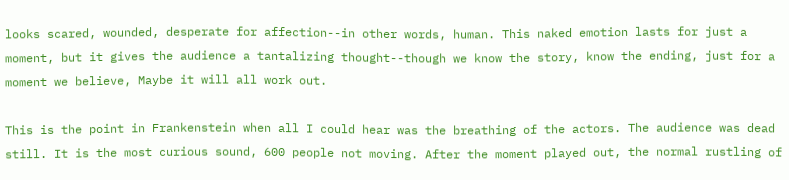looks scared, wounded, desperate for affection--in other words, human. This naked emotion lasts for just a moment, but it gives the audience a tantalizing thought--though we know the story, know the ending, just for a moment we believe, Maybe it will all work out.

This is the point in Frankenstein when all I could hear was the breathing of the actors. The audience was dead still. It is the most curious sound, 600 people not moving. After the moment played out, the normal rustling of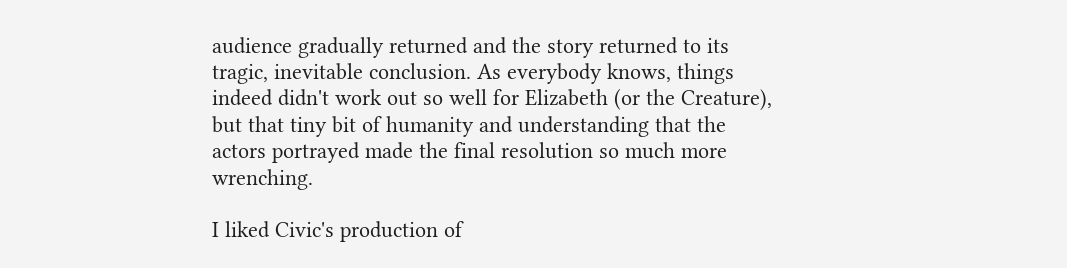audience gradually returned and the story returned to its tragic, inevitable conclusion. As everybody knows, things indeed didn't work out so well for Elizabeth (or the Creature), but that tiny bit of humanity and understanding that the actors portrayed made the final resolution so much more wrenching.

I liked Civic's production of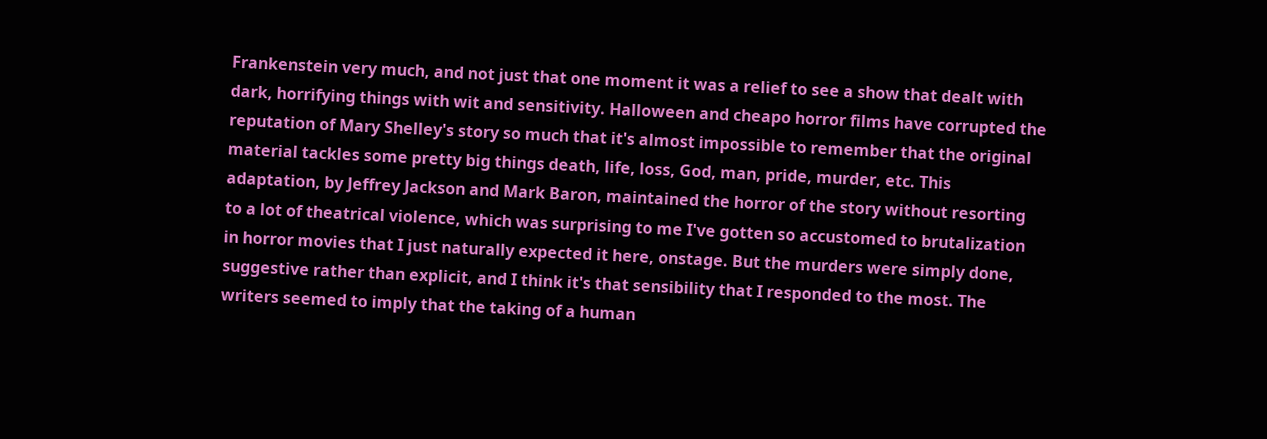Frankenstein very much, and not just that one moment it was a relief to see a show that dealt with dark, horrifying things with wit and sensitivity. Halloween and cheapo horror films have corrupted the reputation of Mary Shelley's story so much that it's almost impossible to remember that the original material tackles some pretty big things death, life, loss, God, man, pride, murder, etc. This adaptation, by Jeffrey Jackson and Mark Baron, maintained the horror of the story without resorting to a lot of theatrical violence, which was surprising to me I've gotten so accustomed to brutalization in horror movies that I just naturally expected it here, onstage. But the murders were simply done, suggestive rather than explicit, and I think it's that sensibility that I responded to the most. The writers seemed to imply that the taking of a human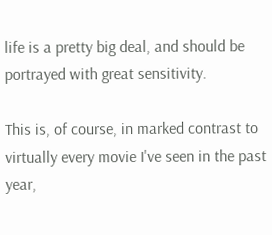life is a pretty big deal, and should be portrayed with great sensitivity.

This is, of course, in marked contrast to virtually every movie I've seen in the past year,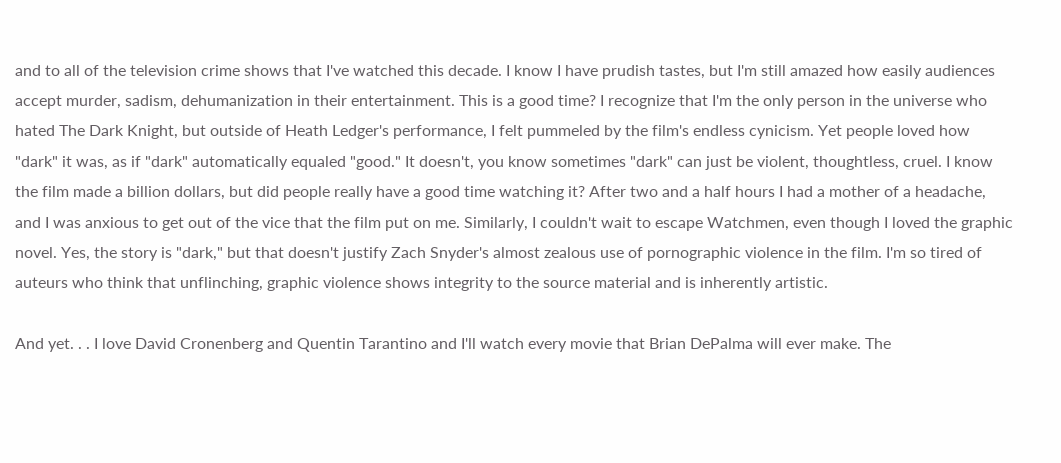and to all of the television crime shows that I've watched this decade. I know I have prudish tastes, but I'm still amazed how easily audiences accept murder, sadism, dehumanization in their entertainment. This is a good time? I recognize that I'm the only person in the universe who hated The Dark Knight, but outside of Heath Ledger's performance, I felt pummeled by the film's endless cynicism. Yet people loved how "dark" it was, as if "dark" automatically equaled "good." It doesn't, you know sometimes "dark" can just be violent, thoughtless, cruel. I know the film made a billion dollars, but did people really have a good time watching it? After two and a half hours I had a mother of a headache, and I was anxious to get out of the vice that the film put on me. Similarly, I couldn't wait to escape Watchmen, even though I loved the graphic novel. Yes, the story is "dark," but that doesn't justify Zach Snyder's almost zealous use of pornographic violence in the film. I'm so tired of auteurs who think that unflinching, graphic violence shows integrity to the source material and is inherently artistic.

And yet. . . I love David Cronenberg and Quentin Tarantino and I'll watch every movie that Brian DePalma will ever make. The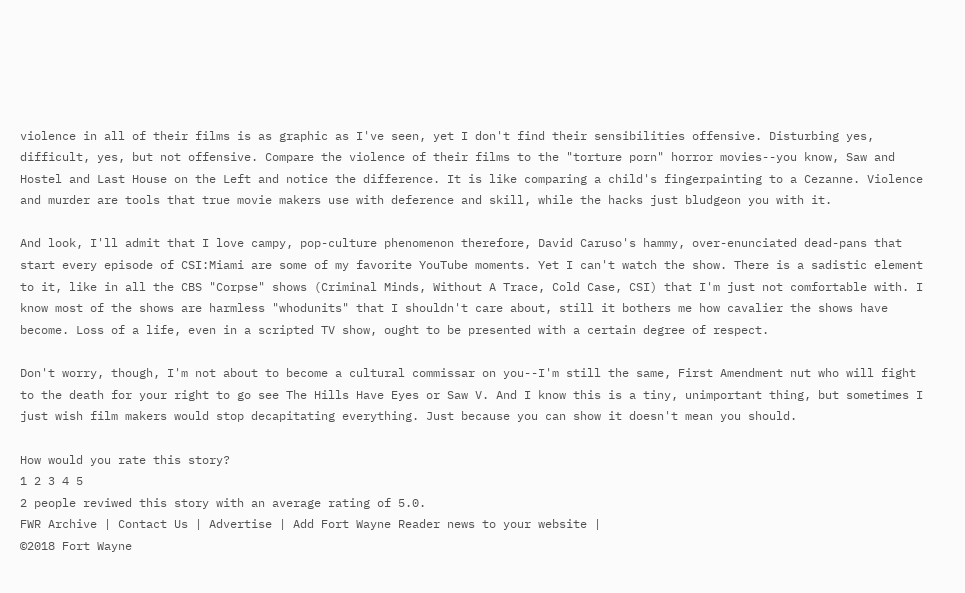violence in all of their films is as graphic as I've seen, yet I don't find their sensibilities offensive. Disturbing yes, difficult, yes, but not offensive. Compare the violence of their films to the "torture porn" horror movies--you know, Saw and Hostel and Last House on the Left and notice the difference. It is like comparing a child's fingerpainting to a Cezanne. Violence and murder are tools that true movie makers use with deference and skill, while the hacks just bludgeon you with it.

And look, I'll admit that I love campy, pop-culture phenomenon therefore, David Caruso's hammy, over-enunciated dead-pans that start every episode of CSI:Miami are some of my favorite YouTube moments. Yet I can't watch the show. There is a sadistic element to it, like in all the CBS "Corpse" shows (Criminal Minds, Without A Trace, Cold Case, CSI) that I'm just not comfortable with. I know most of the shows are harmless "whodunits" that I shouldn't care about, still it bothers me how cavalier the shows have become. Loss of a life, even in a scripted TV show, ought to be presented with a certain degree of respect.

Don't worry, though, I'm not about to become a cultural commissar on you--I'm still the same, First Amendment nut who will fight to the death for your right to go see The Hills Have Eyes or Saw V. And I know this is a tiny, unimportant thing, but sometimes I just wish film makers would stop decapitating everything. Just because you can show it doesn't mean you should.

How would you rate this story?
1 2 3 4 5
2 people reviwed this story with an average rating of 5.0.
FWR Archive | Contact Us | Advertise | Add Fort Wayne Reader news to your website |
©2018 Fort Wayne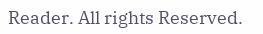Reader. All rights Reserved.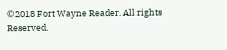©2018 Fort Wayne Reader. All rights Reserved.